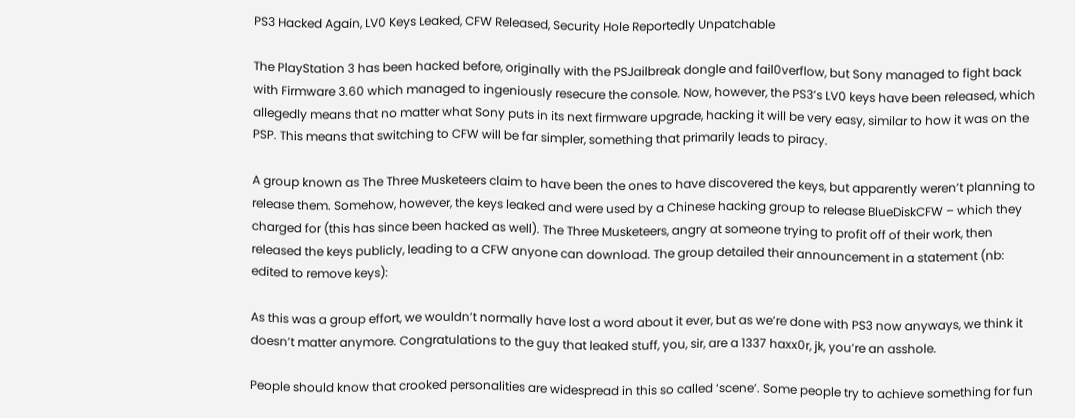PS3 Hacked Again, LV0 Keys Leaked, CFW Released, Security Hole Reportedly Unpatchable

The PlayStation 3 has been hacked before, originally with the PSJailbreak dongle and fail0verflow, but Sony managed to fight back with Firmware 3.60 which managed to ingeniously resecure the console. Now, however, the PS3’s LV0 keys have been released, which allegedly means that no matter what Sony puts in its next firmware upgrade, hacking it will be very easy, similar to how it was on the PSP. This means that switching to CFW will be far simpler, something that primarily leads to piracy.

A group known as The Three Musketeers claim to have been the ones to have discovered the keys, but apparently weren’t planning to release them. Somehow, however, the keys leaked and were used by a Chinese hacking group to release BlueDiskCFW – which they charged for (this has since been hacked as well). The Three Musketeers, angry at someone trying to profit off of their work, then released the keys publicly, leading to a CFW anyone can download. The group detailed their announcement in a statement (nb: edited to remove keys):

As this was a group effort, we wouldn’t normally have lost a word about it ever, but as we’re done with PS3 now anyways, we think it doesn’t matter anymore. Congratulations to the guy that leaked stuff, you, sir, are a 1337 haxx0r, jk, you’re an asshole.

People should know that crooked personalities are widespread in this so called ‘scene’. Some people try to achieve something for fun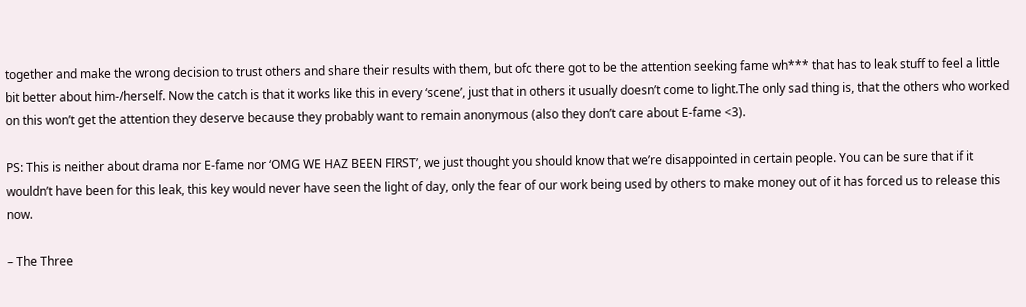together and make the wrong decision to trust others and share their results with them, but ofc there got to be the attention seeking fame wh*** that has to leak stuff to feel a little bit better about him-/herself. Now the catch is that it works like this in every ‘scene’, just that in others it usually doesn’t come to light.The only sad thing is, that the others who worked on this won’t get the attention they deserve because they probably want to remain anonymous (also they don’t care about E-fame <3).

PS: This is neither about drama nor E-fame nor ‘OMG WE HAZ BEEN FIRST’, we just thought you should know that we’re disappointed in certain people. You can be sure that if it wouldn’t have been for this leak, this key would never have seen the light of day, only the fear of our work being used by others to make money out of it has forced us to release this now.

– The Three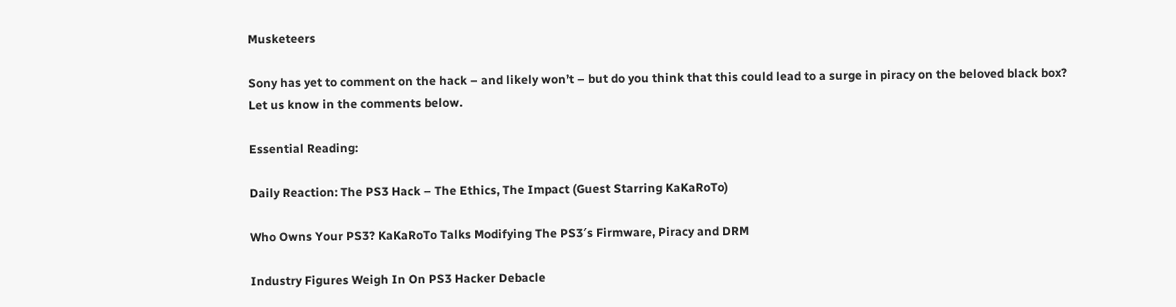Musketeers

Sony has yet to comment on the hack – and likely won’t – but do you think that this could lead to a surge in piracy on the beloved black box? Let us know in the comments below.

Essential Reading:

Daily Reaction: The PS3 Hack – The Ethics, The Impact (Guest Starring KaKaRoTo)

Who Owns Your PS3? KaKaRoTo Talks Modifying The PS3′s Firmware, Piracy and DRM

Industry Figures Weigh In On PS3 Hacker Debacle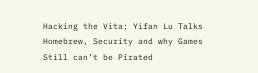Hacking the Vita: Yifan Lu Talks Homebrew, Security and why Games Still can’t be Pirated